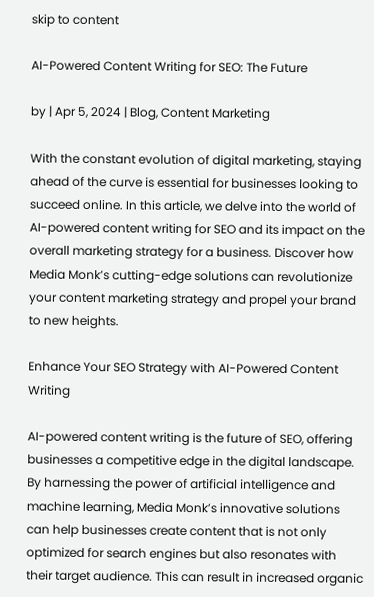skip to content

AI-Powered Content Writing for SEO: The Future

by | Apr 5, 2024 | Blog, Content Marketing

With the constant evolution of digital marketing, staying ahead of the curve is essential for businesses looking to succeed online. In this article, we delve into the world of AI-powered content writing for SEO and its impact on the overall marketing strategy for a business. Discover how Media Monk’s cutting-edge solutions can revolutionize your content marketing strategy and propel your brand to new heights.

Enhance Your SEO Strategy with AI-Powered Content Writing

AI-powered content writing is the future of SEO, offering businesses a competitive edge in the digital landscape. By harnessing the power of artificial intelligence and machine learning, Media Monk’s innovative solutions can help businesses create content that is not only optimized for search engines but also resonates with their target audience. This can result in increased organic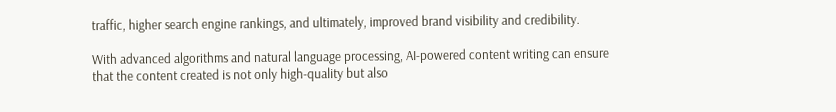traffic, higher search engine rankings, and ultimately, improved brand visibility and credibility.

With advanced algorithms and natural language processing, AI-powered content writing can ensure that the content created is not only high-quality but also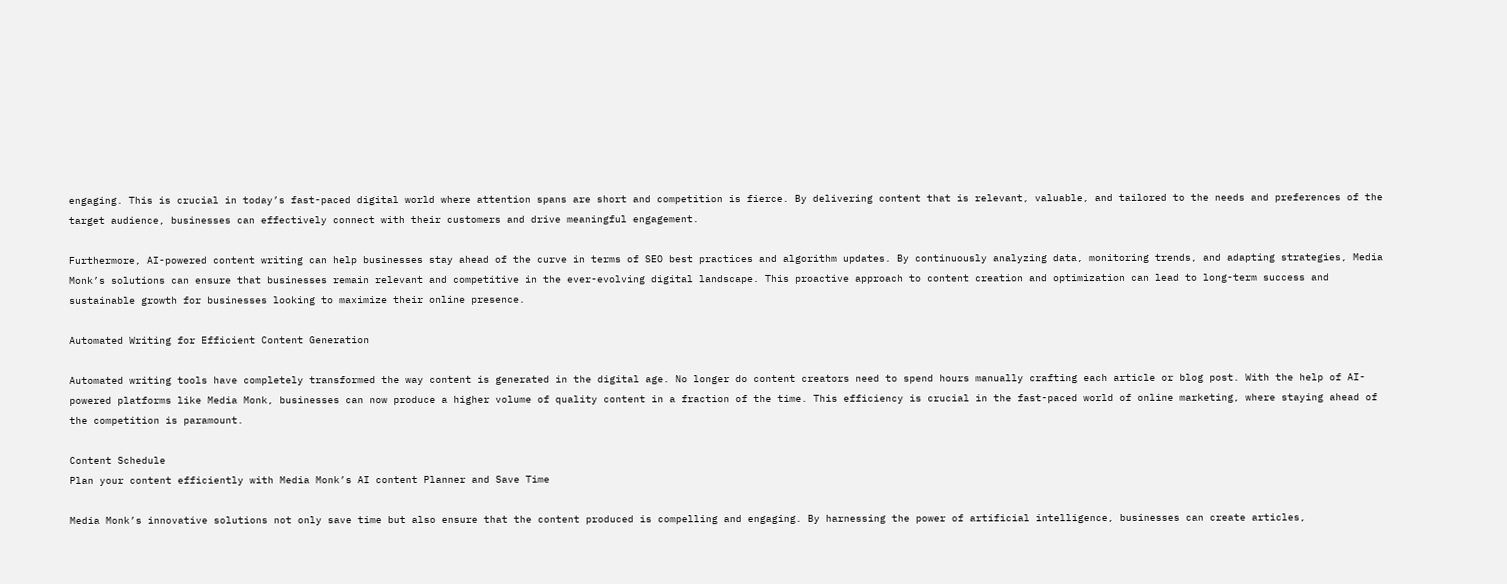engaging. This is crucial in today’s fast-paced digital world where attention spans are short and competition is fierce. By delivering content that is relevant, valuable, and tailored to the needs and preferences of the target audience, businesses can effectively connect with their customers and drive meaningful engagement.

Furthermore, AI-powered content writing can help businesses stay ahead of the curve in terms of SEO best practices and algorithm updates. By continuously analyzing data, monitoring trends, and adapting strategies, Media Monk’s solutions can ensure that businesses remain relevant and competitive in the ever-evolving digital landscape. This proactive approach to content creation and optimization can lead to long-term success and sustainable growth for businesses looking to maximize their online presence.

Automated Writing for Efficient Content Generation

Automated writing tools have completely transformed the way content is generated in the digital age. No longer do content creators need to spend hours manually crafting each article or blog post. With the help of AI-powered platforms like Media Monk, businesses can now produce a higher volume of quality content in a fraction of the time. This efficiency is crucial in the fast-paced world of online marketing, where staying ahead of the competition is paramount.

Content Schedule
Plan your content efficiently with Media Monk’s AI content Planner and Save Time

Media Monk’s innovative solutions not only save time but also ensure that the content produced is compelling and engaging. By harnessing the power of artificial intelligence, businesses can create articles,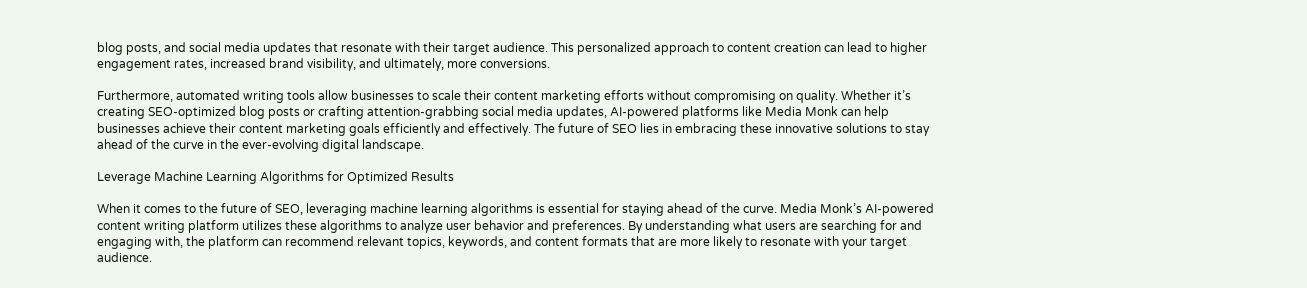blog posts, and social media updates that resonate with their target audience. This personalized approach to content creation can lead to higher engagement rates, increased brand visibility, and ultimately, more conversions.

Furthermore, automated writing tools allow businesses to scale their content marketing efforts without compromising on quality. Whether it’s creating SEO-optimized blog posts or crafting attention-grabbing social media updates, AI-powered platforms like Media Monk can help businesses achieve their content marketing goals efficiently and effectively. The future of SEO lies in embracing these innovative solutions to stay ahead of the curve in the ever-evolving digital landscape.

Leverage Machine Learning Algorithms for Optimized Results

When it comes to the future of SEO, leveraging machine learning algorithms is essential for staying ahead of the curve. Media Monk’s AI-powered content writing platform utilizes these algorithms to analyze user behavior and preferences. By understanding what users are searching for and engaging with, the platform can recommend relevant topics, keywords, and content formats that are more likely to resonate with your target audience.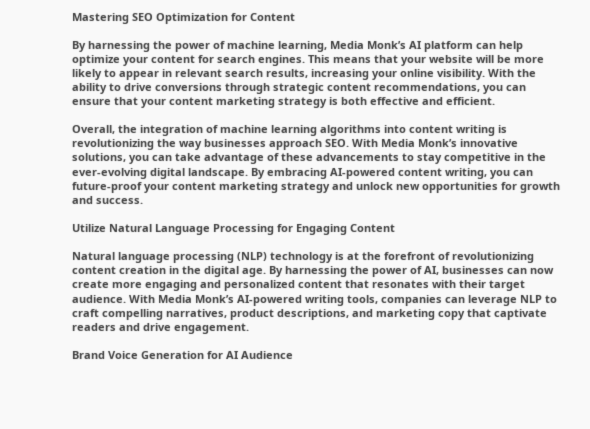Mastering SEO Optimization for Content

By harnessing the power of machine learning, Media Monk’s AI platform can help optimize your content for search engines. This means that your website will be more likely to appear in relevant search results, increasing your online visibility. With the ability to drive conversions through strategic content recommendations, you can ensure that your content marketing strategy is both effective and efficient.

Overall, the integration of machine learning algorithms into content writing is revolutionizing the way businesses approach SEO. With Media Monk’s innovative solutions, you can take advantage of these advancements to stay competitive in the ever-evolving digital landscape. By embracing AI-powered content writing, you can future-proof your content marketing strategy and unlock new opportunities for growth and success.

Utilize Natural Language Processing for Engaging Content

Natural language processing (NLP) technology is at the forefront of revolutionizing content creation in the digital age. By harnessing the power of AI, businesses can now create more engaging and personalized content that resonates with their target audience. With Media Monk’s AI-powered writing tools, companies can leverage NLP to craft compelling narratives, product descriptions, and marketing copy that captivate readers and drive engagement.

Brand Voice Generation for AI Audience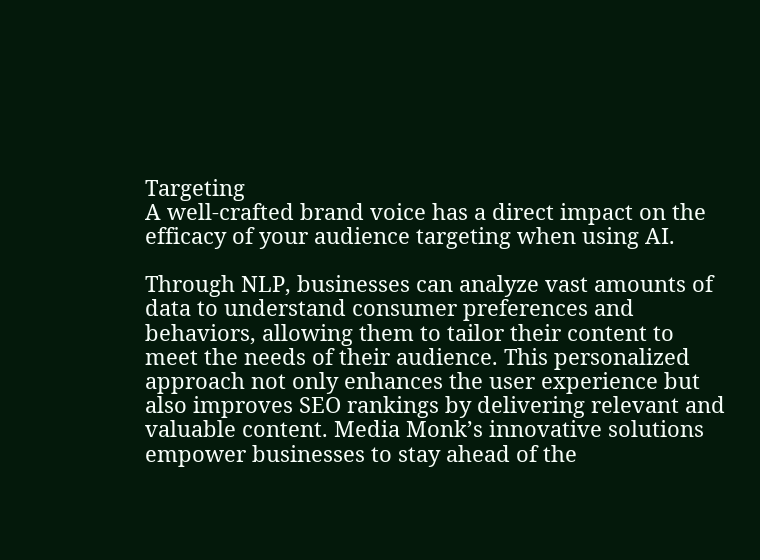Targeting
A well-crafted brand voice has a direct impact on the efficacy of your audience targeting when using AI.

Through NLP, businesses can analyze vast amounts of data to understand consumer preferences and behaviors, allowing them to tailor their content to meet the needs of their audience. This personalized approach not only enhances the user experience but also improves SEO rankings by delivering relevant and valuable content. Media Monk’s innovative solutions empower businesses to stay ahead of the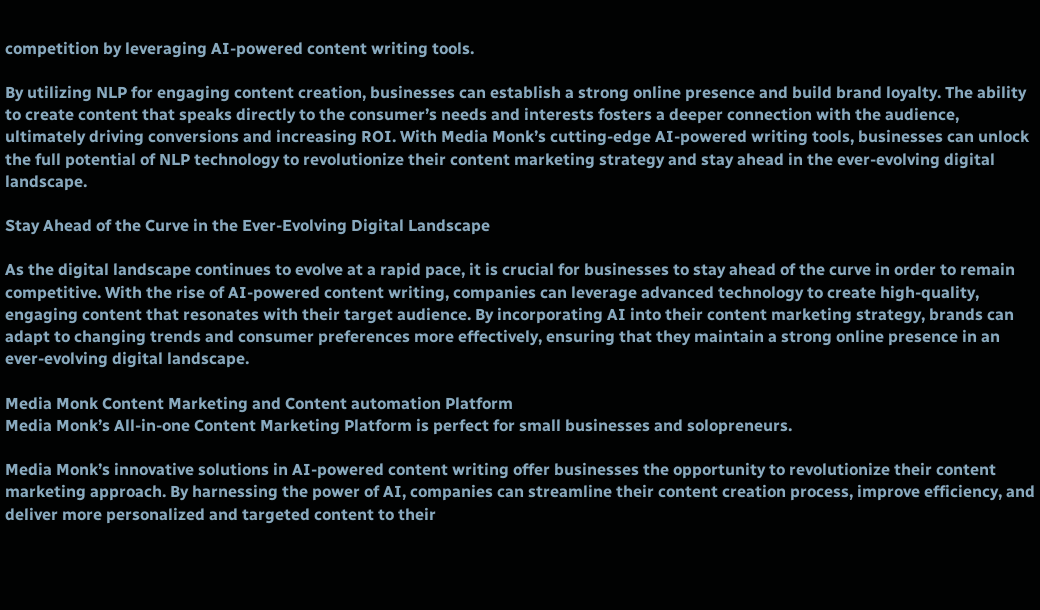competition by leveraging AI-powered content writing tools.

By utilizing NLP for engaging content creation, businesses can establish a strong online presence and build brand loyalty. The ability to create content that speaks directly to the consumer’s needs and interests fosters a deeper connection with the audience, ultimately driving conversions and increasing ROI. With Media Monk’s cutting-edge AI-powered writing tools, businesses can unlock the full potential of NLP technology to revolutionize their content marketing strategy and stay ahead in the ever-evolving digital landscape.

Stay Ahead of the Curve in the Ever-Evolving Digital Landscape

As the digital landscape continues to evolve at a rapid pace, it is crucial for businesses to stay ahead of the curve in order to remain competitive. With the rise of AI-powered content writing, companies can leverage advanced technology to create high-quality, engaging content that resonates with their target audience. By incorporating AI into their content marketing strategy, brands can adapt to changing trends and consumer preferences more effectively, ensuring that they maintain a strong online presence in an ever-evolving digital landscape.

Media Monk Content Marketing and Content automation Platform
Media Monk’s All-in-one Content Marketing Platform is perfect for small businesses and solopreneurs.

Media Monk’s innovative solutions in AI-powered content writing offer businesses the opportunity to revolutionize their content marketing approach. By harnessing the power of AI, companies can streamline their content creation process, improve efficiency, and deliver more personalized and targeted content to their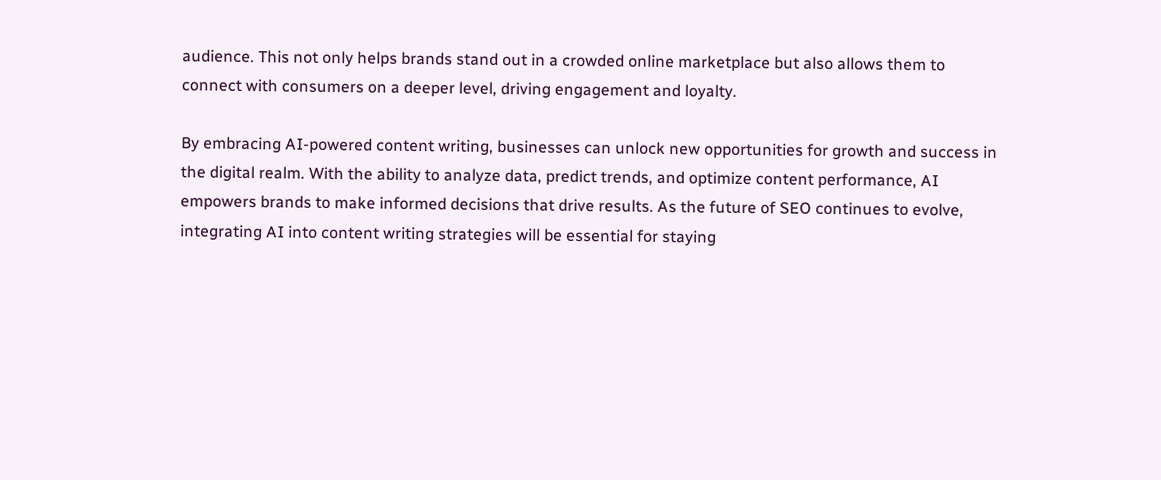audience. This not only helps brands stand out in a crowded online marketplace but also allows them to connect with consumers on a deeper level, driving engagement and loyalty.

By embracing AI-powered content writing, businesses can unlock new opportunities for growth and success in the digital realm. With the ability to analyze data, predict trends, and optimize content performance, AI empowers brands to make informed decisions that drive results. As the future of SEO continues to evolve, integrating AI into content writing strategies will be essential for staying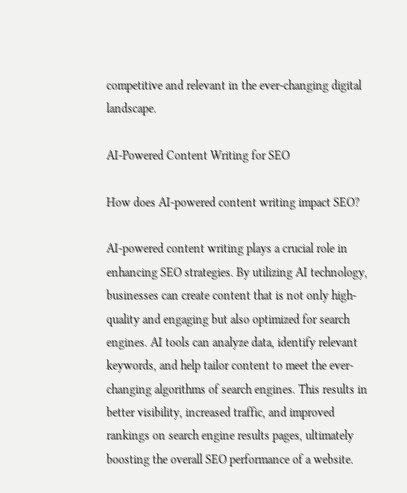competitive and relevant in the ever-changing digital landscape.

AI-Powered Content Writing for SEO

How does AI-powered content writing impact SEO?

AI-powered content writing plays a crucial role in enhancing SEO strategies. By utilizing AI technology, businesses can create content that is not only high-quality and engaging but also optimized for search engines. AI tools can analyze data, identify relevant keywords, and help tailor content to meet the ever-changing algorithms of search engines. This results in better visibility, increased traffic, and improved rankings on search engine results pages, ultimately boosting the overall SEO performance of a website.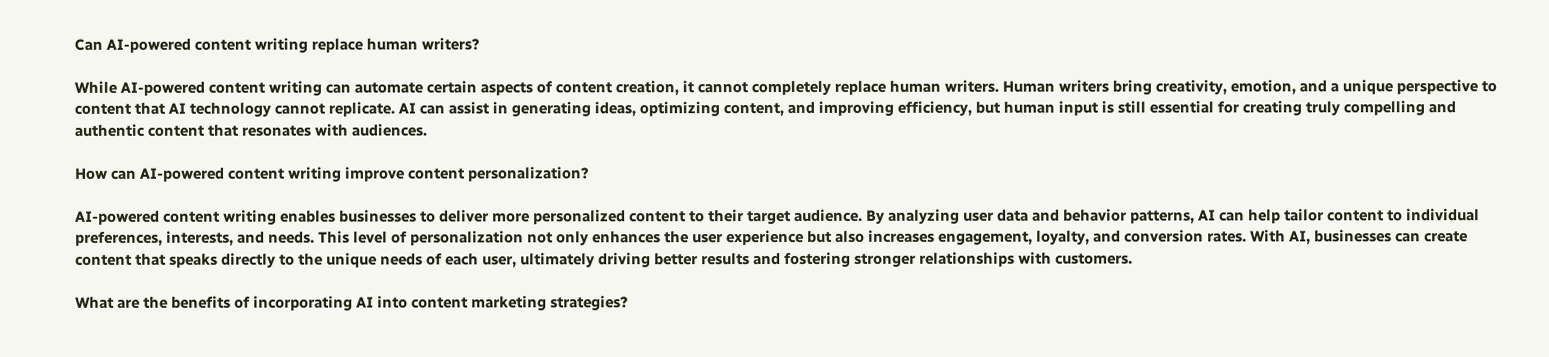Can AI-powered content writing replace human writers?

While AI-powered content writing can automate certain aspects of content creation, it cannot completely replace human writers. Human writers bring creativity, emotion, and a unique perspective to content that AI technology cannot replicate. AI can assist in generating ideas, optimizing content, and improving efficiency, but human input is still essential for creating truly compelling and authentic content that resonates with audiences.

How can AI-powered content writing improve content personalization?

AI-powered content writing enables businesses to deliver more personalized content to their target audience. By analyzing user data and behavior patterns, AI can help tailor content to individual preferences, interests, and needs. This level of personalization not only enhances the user experience but also increases engagement, loyalty, and conversion rates. With AI, businesses can create content that speaks directly to the unique needs of each user, ultimately driving better results and fostering stronger relationships with customers.

What are the benefits of incorporating AI into content marketing strategies?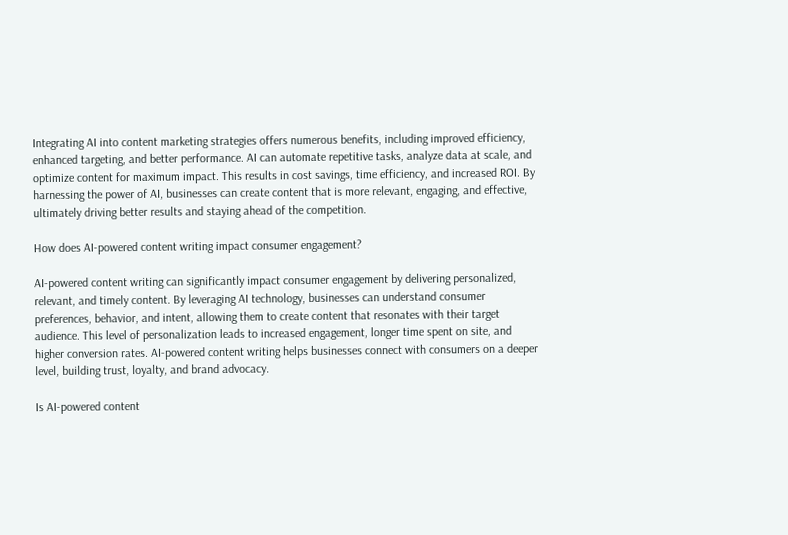Integrating AI into content marketing strategies offers numerous benefits, including improved efficiency, enhanced targeting, and better performance. AI can automate repetitive tasks, analyze data at scale, and optimize content for maximum impact. This results in cost savings, time efficiency, and increased ROI. By harnessing the power of AI, businesses can create content that is more relevant, engaging, and effective, ultimately driving better results and staying ahead of the competition.

How does AI-powered content writing impact consumer engagement?

AI-powered content writing can significantly impact consumer engagement by delivering personalized, relevant, and timely content. By leveraging AI technology, businesses can understand consumer preferences, behavior, and intent, allowing them to create content that resonates with their target audience. This level of personalization leads to increased engagement, longer time spent on site, and higher conversion rates. AI-powered content writing helps businesses connect with consumers on a deeper level, building trust, loyalty, and brand advocacy.

Is AI-powered content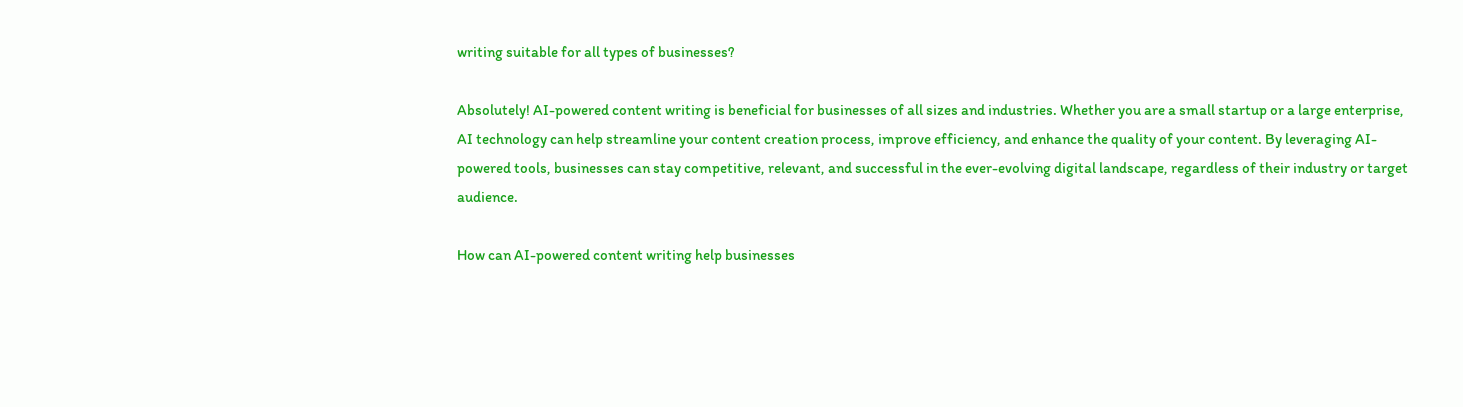writing suitable for all types of businesses?

Absolutely! AI-powered content writing is beneficial for businesses of all sizes and industries. Whether you are a small startup or a large enterprise, AI technology can help streamline your content creation process, improve efficiency, and enhance the quality of your content. By leveraging AI-powered tools, businesses can stay competitive, relevant, and successful in the ever-evolving digital landscape, regardless of their industry or target audience.

How can AI-powered content writing help businesses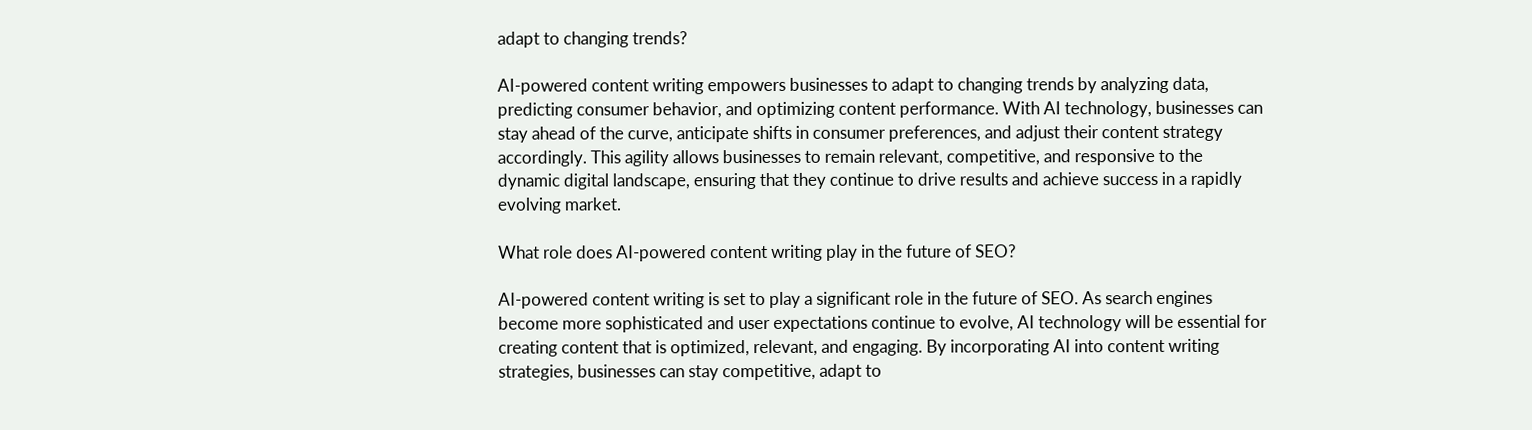adapt to changing trends?

AI-powered content writing empowers businesses to adapt to changing trends by analyzing data, predicting consumer behavior, and optimizing content performance. With AI technology, businesses can stay ahead of the curve, anticipate shifts in consumer preferences, and adjust their content strategy accordingly. This agility allows businesses to remain relevant, competitive, and responsive to the dynamic digital landscape, ensuring that they continue to drive results and achieve success in a rapidly evolving market.

What role does AI-powered content writing play in the future of SEO?

AI-powered content writing is set to play a significant role in the future of SEO. As search engines become more sophisticated and user expectations continue to evolve, AI technology will be essential for creating content that is optimized, relevant, and engaging. By incorporating AI into content writing strategies, businesses can stay competitive, adapt to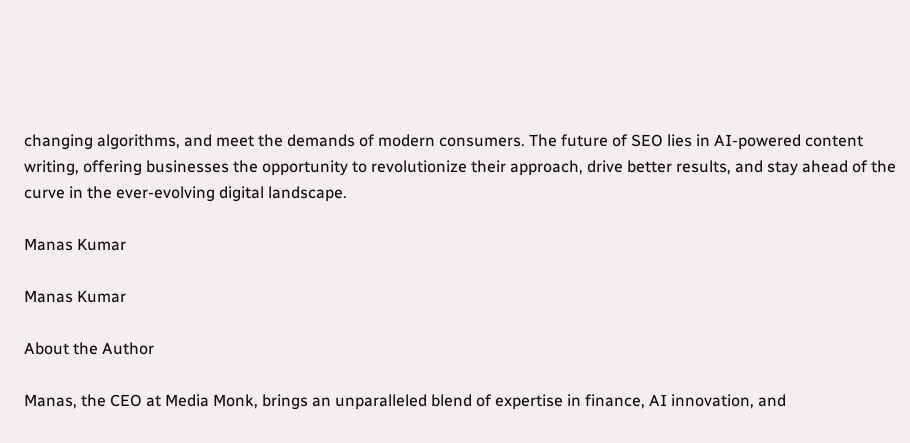changing algorithms, and meet the demands of modern consumers. The future of SEO lies in AI-powered content writing, offering businesses the opportunity to revolutionize their approach, drive better results, and stay ahead of the curve in the ever-evolving digital landscape.

Manas Kumar

Manas Kumar

About the Author

Manas, the CEO at Media Monk, brings an unparalleled blend of expertise in finance, AI innovation, and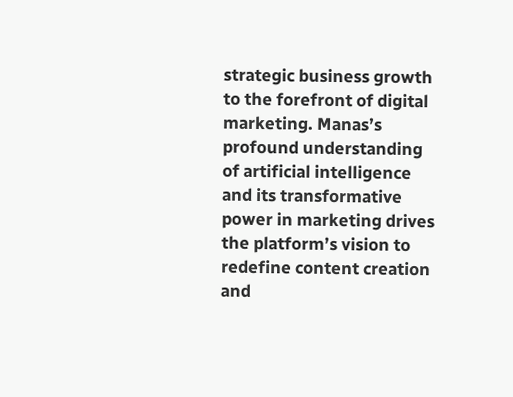strategic business growth to the forefront of digital marketing. Manas’s profound understanding of artificial intelligence and its transformative power in marketing drives the platform’s vision to redefine content creation and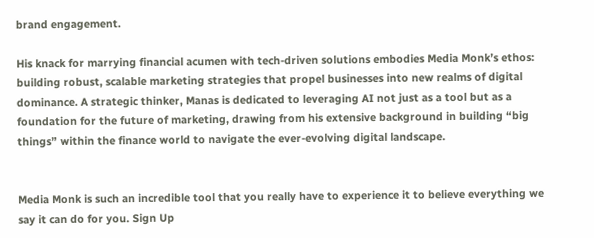brand engagement.

His knack for marrying financial acumen with tech-driven solutions embodies Media Monk’s ethos: building robust, scalable marketing strategies that propel businesses into new realms of digital dominance. A strategic thinker, Manas is dedicated to leveraging AI not just as a tool but as a foundation for the future of marketing, drawing from his extensive background in building “big things” within the finance world to navigate the ever-evolving digital landscape.


Media Monk is such an incredible tool that you really have to experience it to believe everything we say it can do for you. Sign Up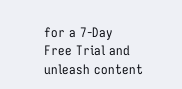for a 7-Day Free Trial and unleash content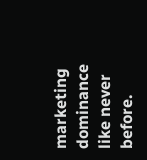marketing dominance like never before.